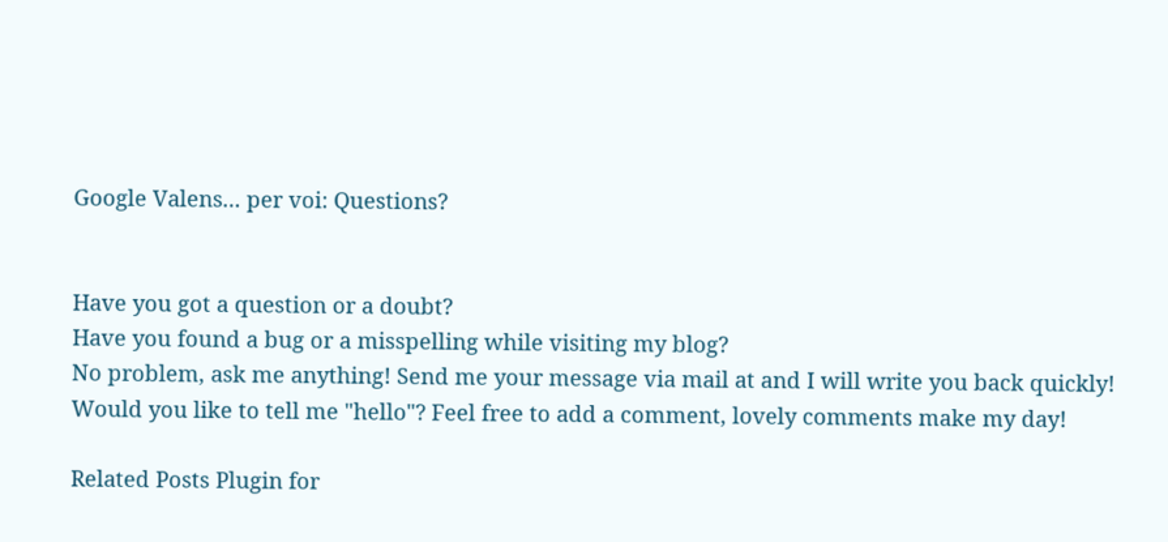Google Valens... per voi: Questions?


Have you got a question or a doubt?
Have you found a bug or a misspelling while visiting my blog?
No problem, ask me anything! Send me your message via mail at and I will write you back quickly!
Would you like to tell me "hello"? Feel free to add a comment, lovely comments make my day!

Related Posts Plugin for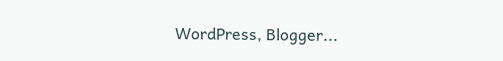WordPress, Blogger...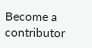Become a contributor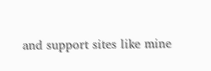and support sites like mine